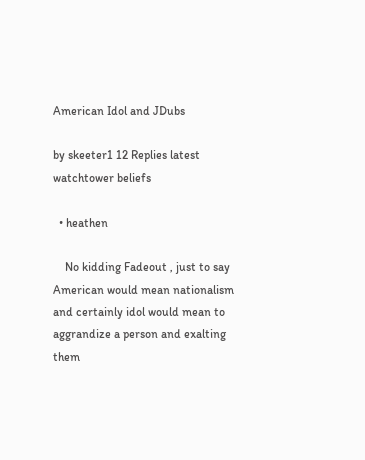American Idol and JDubs

by skeeter1 12 Replies latest watchtower beliefs

  • heathen

    No kidding Fadeout , just to say American would mean nationalism and certainly idol would mean to aggrandize a person and exalting them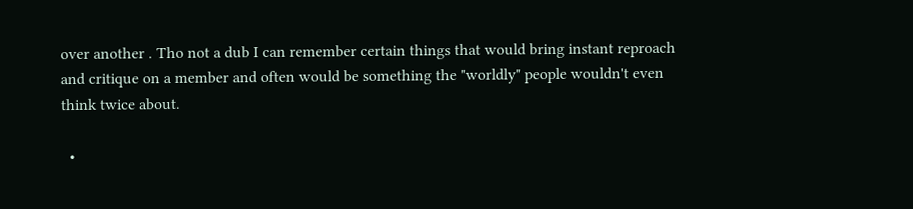over another . Tho not a dub I can remember certain things that would bring instant reproach and critique on a member and often would be something the "worldly" people wouldn't even think twice about.

  •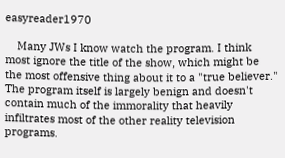easyreader1970

    Many JWs I know watch the program. I think most ignore the title of the show, which might be the most offensive thing about it to a "true believer." The program itself is largely benign and doesn't contain much of the immorality that heavily infiltrates most of the other reality television programs.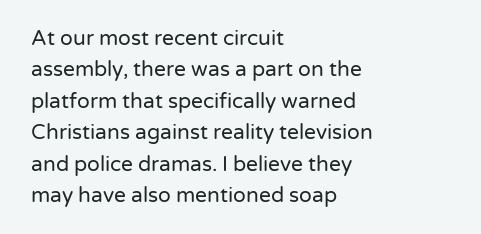At our most recent circuit assembly, there was a part on the platform that specifically warned Christians against reality television and police dramas. I believe they may have also mentioned soap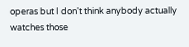operas but I don't think anybody actually watches those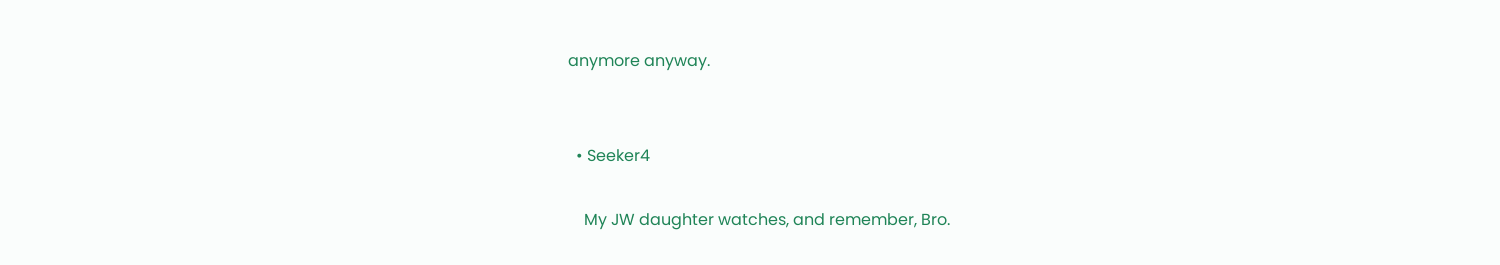anymore anyway.


  • Seeker4

    My JW daughter watches, and remember, Bro.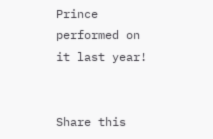Prince performed on it last year!


Share this